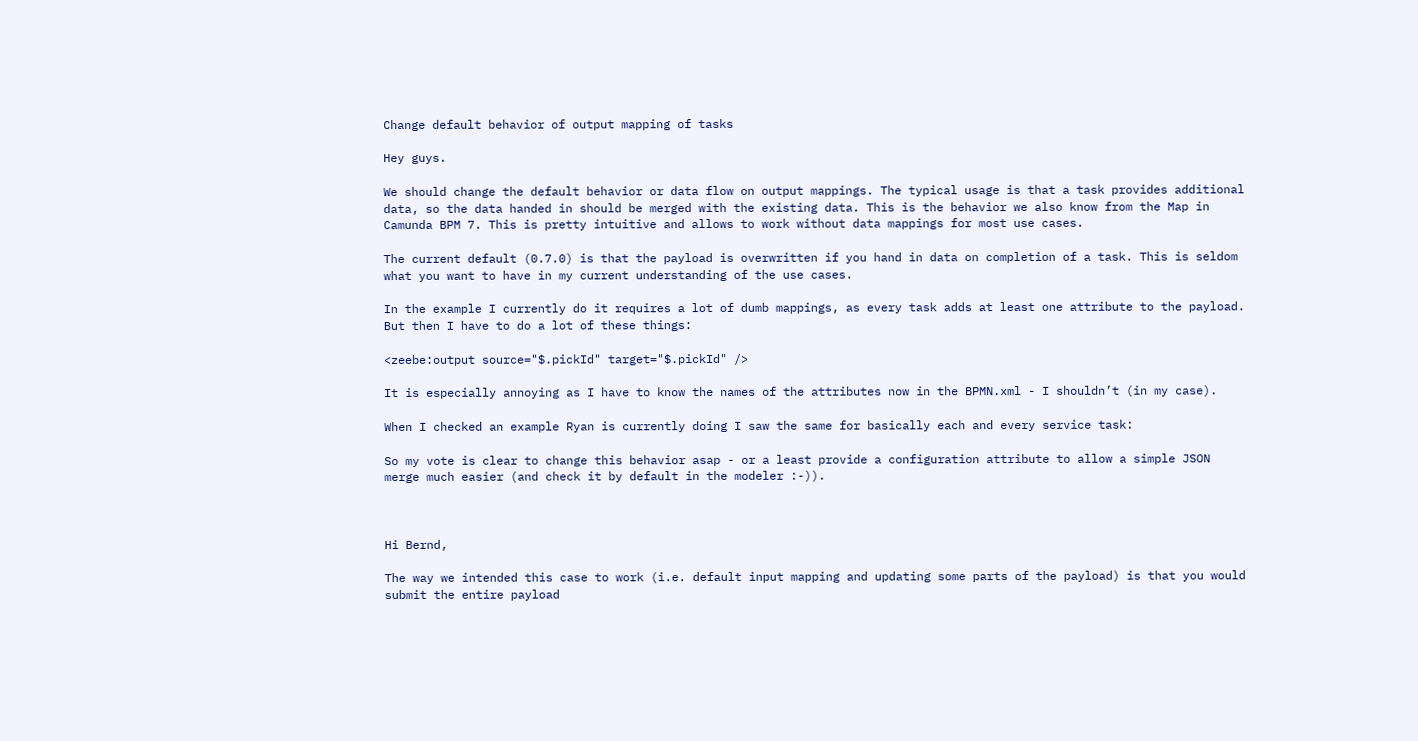Change default behavior of output mapping of tasks

Hey guys.

We should change the default behavior or data flow on output mappings. The typical usage is that a task provides additional data, so the data handed in should be merged with the existing data. This is the behavior we also know from the Map in Camunda BPM 7. This is pretty intuitive and allows to work without data mappings for most use cases.

The current default (0.7.0) is that the payload is overwritten if you hand in data on completion of a task. This is seldom what you want to have in my current understanding of the use cases.

In the example I currently do it requires a lot of dumb mappings, as every task adds at least one attribute to the payload. But then I have to do a lot of these things:

<zeebe:output source="$.pickId" target="$.pickId" />

It is especially annoying as I have to know the names of the attributes now in the BPMN.xml - I shouldn’t (in my case).

When I checked an example Ryan is currently doing I saw the same for basically each and every service task:

So my vote is clear to change this behavior asap - or a least provide a configuration attribute to allow a simple JSON merge much easier (and check it by default in the modeler :-)).



Hi Bernd,

The way we intended this case to work (i.e. default input mapping and updating some parts of the payload) is that you would submit the entire payload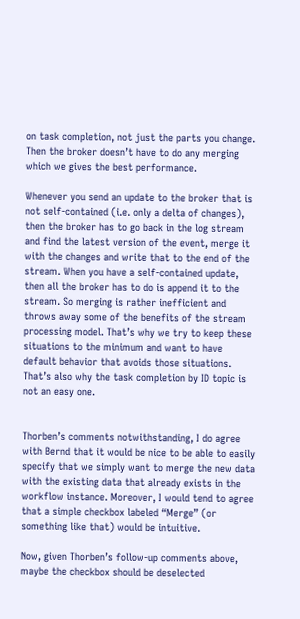on task completion, not just the parts you change. Then the broker doesn’t have to do any merging which we gives the best performance.

Whenever you send an update to the broker that is not self-contained (i.e. only a delta of changes), then the broker has to go back in the log stream and find the latest version of the event, merge it with the changes and write that to the end of the stream. When you have a self-contained update, then all the broker has to do is append it to the stream. So merging is rather inefficient and throws away some of the benefits of the stream processing model. That’s why we try to keep these situations to the minimum and want to have default behavior that avoids those situations. That’s also why the task completion by ID topic is not an easy one.


Thorben’s comments notwithstanding, I do agree with Bernd that it would be nice to be able to easily specify that we simply want to merge the new data with the existing data that already exists in the workflow instance. Moreover, I would tend to agree that a simple checkbox labeled “Merge” (or something like that) would be intuitive.

Now, given Thorben’s follow-up comments above, maybe the checkbox should be deselected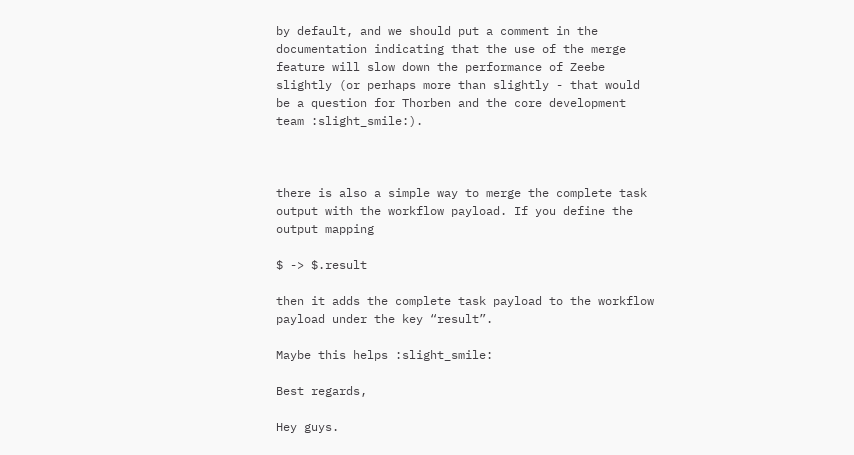by default, and we should put a comment in the documentation indicating that the use of the merge feature will slow down the performance of Zeebe slightly (or perhaps more than slightly - that would be a question for Thorben and the core development team :slight_smile:).



there is also a simple way to merge the complete task output with the workflow payload. If you define the output mapping

$ -> $.result

then it adds the complete task payload to the workflow payload under the key “result”.

Maybe this helps :slight_smile:

Best regards,

Hey guys.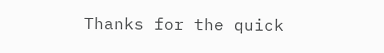Thanks for the quick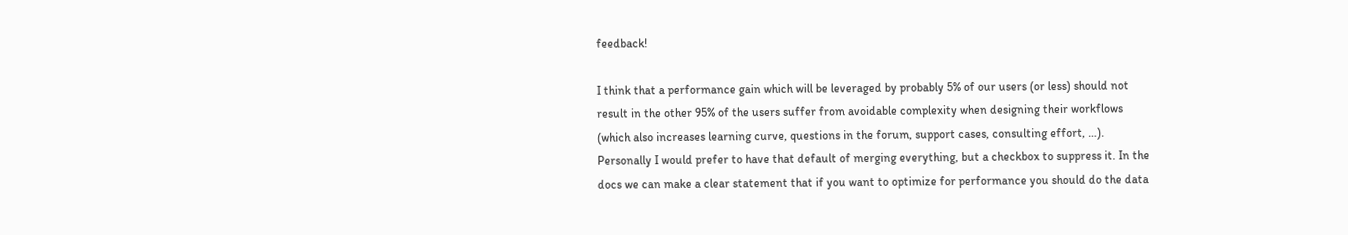feedback!

I think that a performance gain which will be leveraged by probably 5% of our users (or less) should not result in the other 95% of the users suffer from avoidable complexity when designing their workflows (which also increases learning curve, questions in the forum, support cases, consulting effort, …). Personally I would prefer to have that default of merging everything, but a checkbox to suppress it. In the docs we can make a clear statement that if you want to optimize for performance you should do the data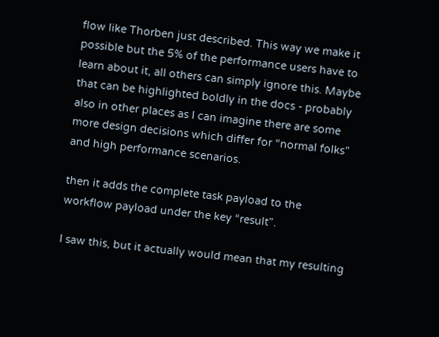flow like Thorben just described. This way we make it possible but the 5% of the performance users have to learn about it, all others can simply ignore this. Maybe that can be highlighted boldly in the docs - probably also in other places as I can imagine there are some more design decisions which differ for “normal folks” and high performance scenarios.

then it adds the complete task payload to the workflow payload under the key “result”.

I saw this, but it actually would mean that my resulting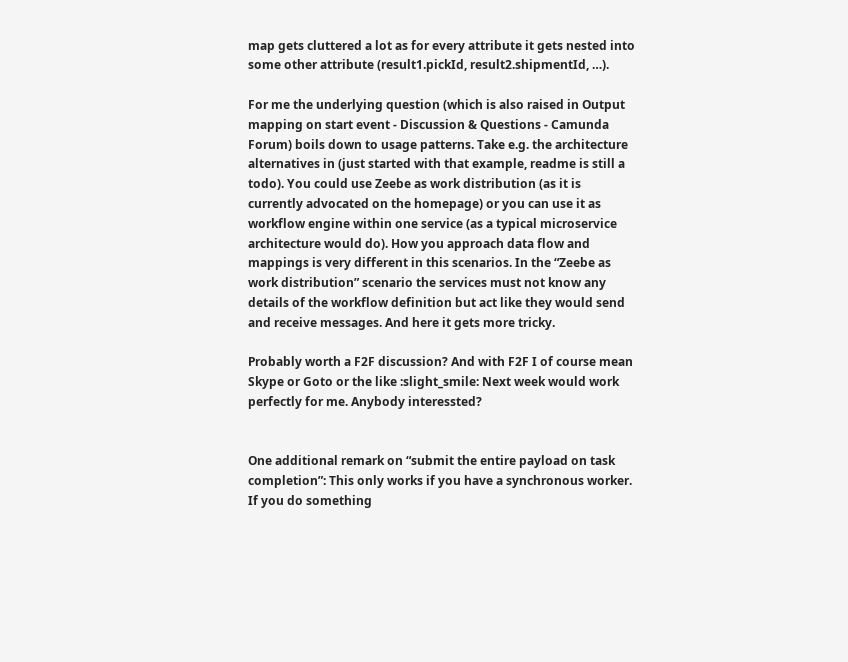map gets cluttered a lot as for every attribute it gets nested into some other attribute (result1.pickId, result2.shipmentId, …).

For me the underlying question (which is also raised in Output mapping on start event - Discussion & Questions - Camunda Forum) boils down to usage patterns. Take e.g. the architecture alternatives in (just started with that example, readme is still a todo). You could use Zeebe as work distribution (as it is currently advocated on the homepage) or you can use it as workflow engine within one service (as a typical microservice architecture would do). How you approach data flow and mappings is very different in this scenarios. In the “Zeebe as work distribution” scenario the services must not know any details of the workflow definition but act like they would send and receive messages. And here it gets more tricky.

Probably worth a F2F discussion? And with F2F I of course mean Skype or Goto or the like :slight_smile: Next week would work perfectly for me. Anybody interessted?


One additional remark on “submit the entire payload on task completion”: This only works if you have a synchronous worker. If you do something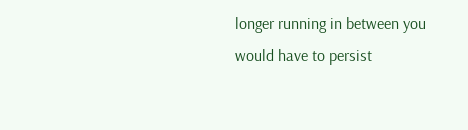longer running in between you would have to persist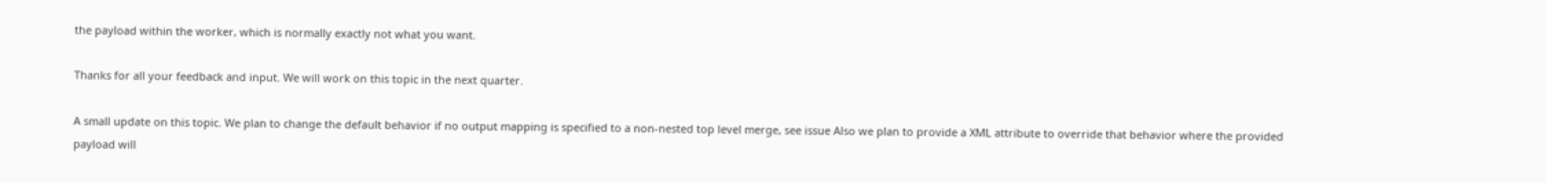the payload within the worker, which is normally exactly not what you want.

Thanks for all your feedback and input. We will work on this topic in the next quarter.

A small update on this topic. We plan to change the default behavior if no output mapping is specified to a non-nested top level merge, see issue Also we plan to provide a XML attribute to override that behavior where the provided payload will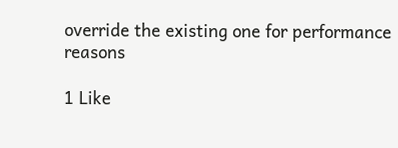override the existing one for performance reasons

1 Like